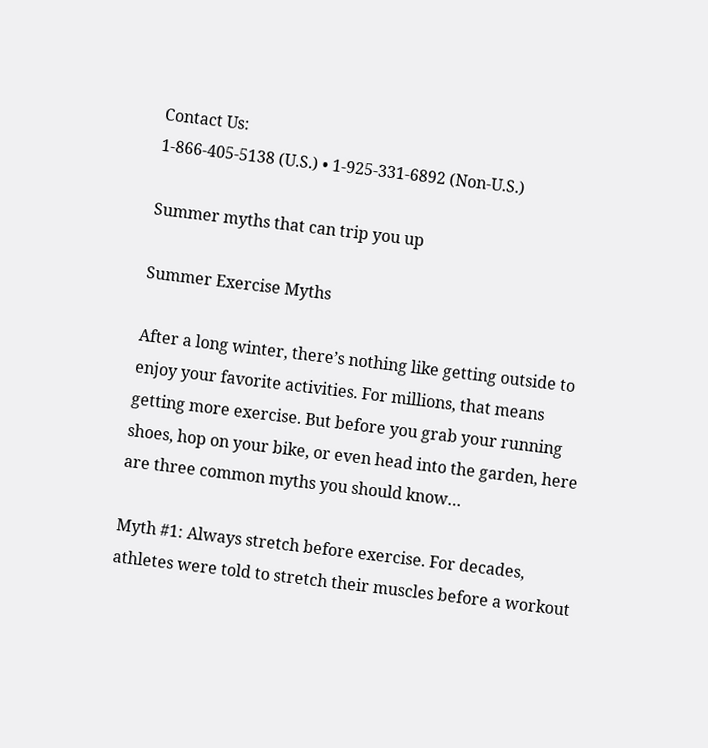Contact Us:
1-866-405-5138 (U.S.) • 1-925-331-6892 (Non-U.S.)

Summer myths that can trip you up

Summer Exercise Myths

After a long winter, there’s nothing like getting outside to enjoy your favorite activities. For millions, that means getting more exercise. But before you grab your running shoes, hop on your bike, or even head into the garden, here are three common myths you should know…

Myth #1: Always stretch before exercise. For decades, athletes were told to stretch their muscles before a workout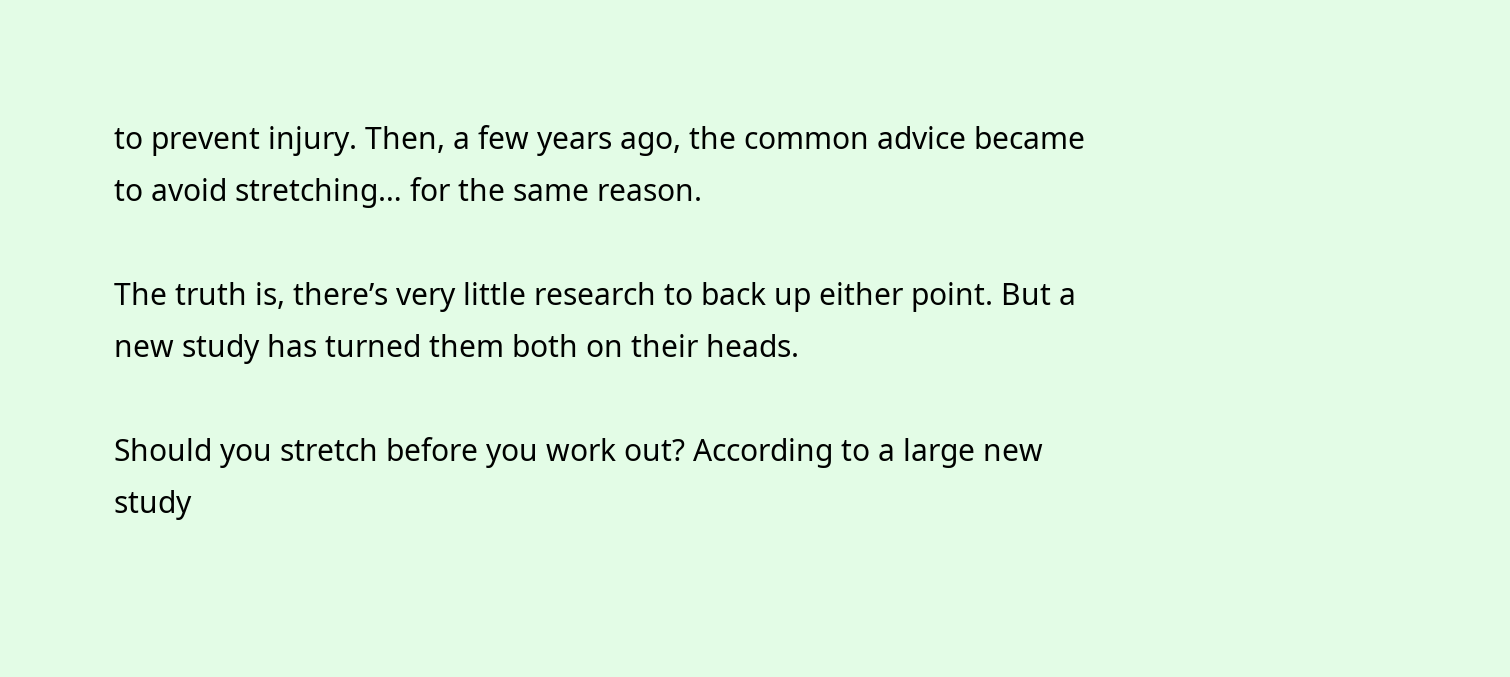to prevent injury. Then, a few years ago, the common advice became to avoid stretching… for the same reason.

The truth is, there’s very little research to back up either point. But a new study has turned them both on their heads.

Should you stretch before you work out? According to a large new study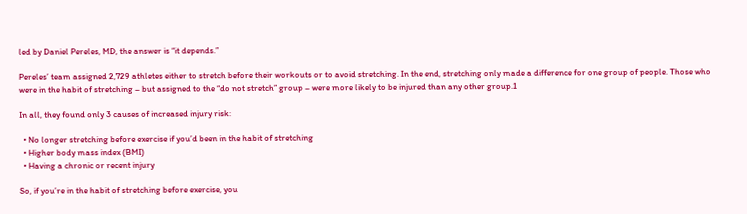led by Daniel Pereles, MD, the answer is “it depends.”

Pereles’ team assigned 2,729 athletes either to stretch before their workouts or to avoid stretching. In the end, stretching only made a difference for one group of people. Those who were in the habit of stretching – but assigned to the “do not stretch” group – were more likely to be injured than any other group.1

In all, they found only 3 causes of increased injury risk:

  • No longer stretching before exercise if you’d been in the habit of stretching
  • Higher body mass index (BMI)
  • Having a chronic or recent injury

So, if you’re in the habit of stretching before exercise, you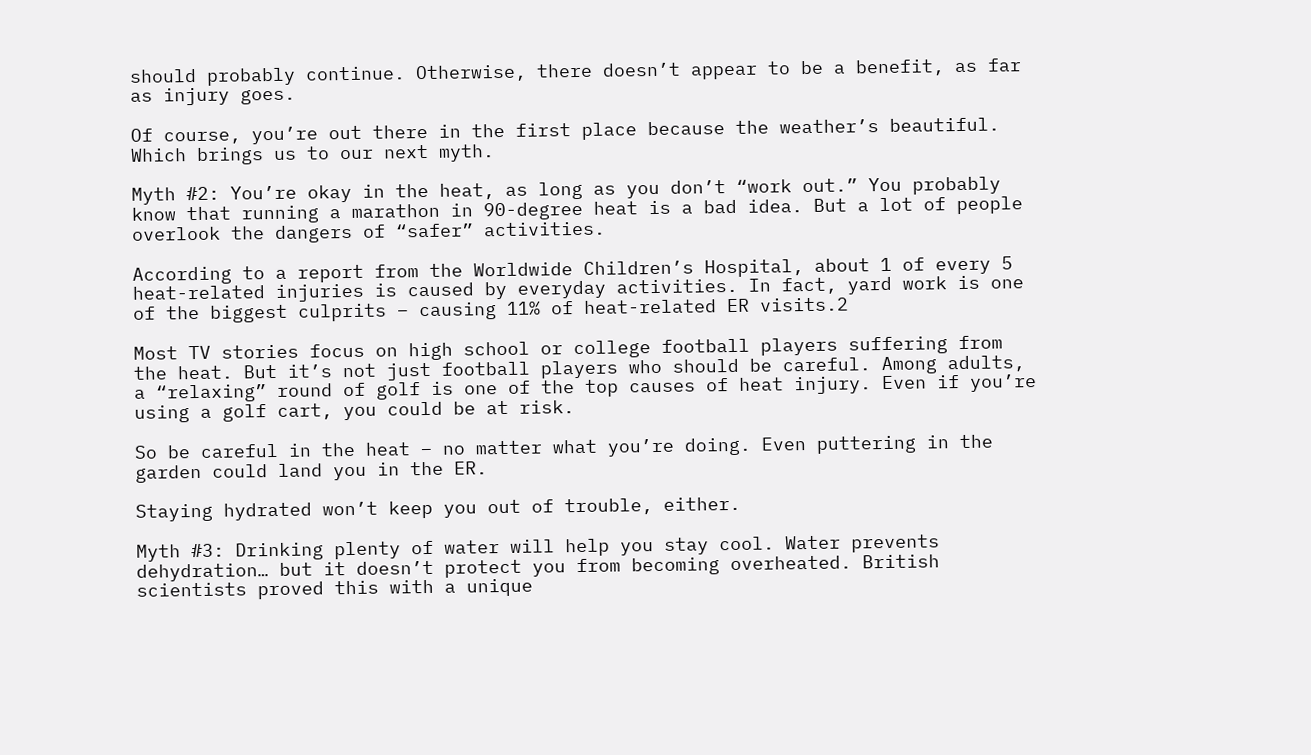should probably continue. Otherwise, there doesn’t appear to be a benefit, as far as injury goes.

Of course, you’re out there in the first place because the weather’s beautiful. Which brings us to our next myth.

Myth #2: You’re okay in the heat, as long as you don’t “work out.” You probably know that running a marathon in 90-degree heat is a bad idea. But a lot of people overlook the dangers of “safer” activities.

According to a report from the Worldwide Children’s Hospital, about 1 of every 5 heat-related injuries is caused by everyday activities. In fact, yard work is one of the biggest culprits – causing 11% of heat-related ER visits.2

Most TV stories focus on high school or college football players suffering from the heat. But it’s not just football players who should be careful. Among adults, a “relaxing” round of golf is one of the top causes of heat injury. Even if you’re using a golf cart, you could be at risk.

So be careful in the heat – no matter what you’re doing. Even puttering in the garden could land you in the ER.

Staying hydrated won’t keep you out of trouble, either.

Myth #3: Drinking plenty of water will help you stay cool. Water prevents dehydration… but it doesn’t protect you from becoming overheated. British scientists proved this with a unique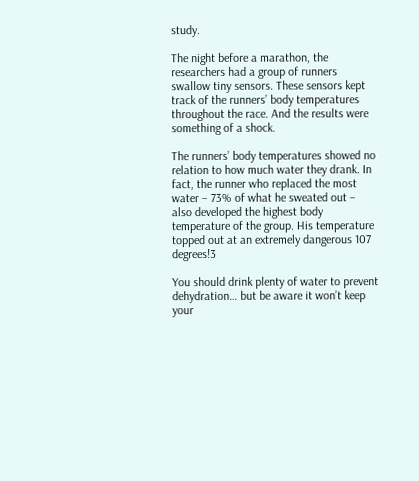study.

The night before a marathon, the researchers had a group of runners swallow tiny sensors. These sensors kept track of the runners’ body temperatures throughout the race. And the results were something of a shock.

The runners’ body temperatures showed no relation to how much water they drank. In fact, the runner who replaced the most water – 73% of what he sweated out – also developed the highest body temperature of the group. His temperature topped out at an extremely dangerous 107 degrees!3

You should drink plenty of water to prevent dehydration… but be aware it won’t keep your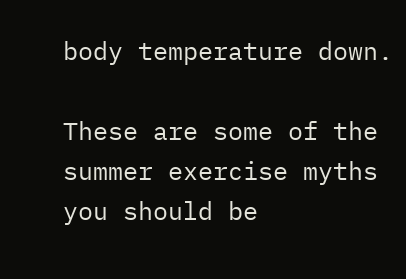body temperature down.

These are some of the summer exercise myths you should be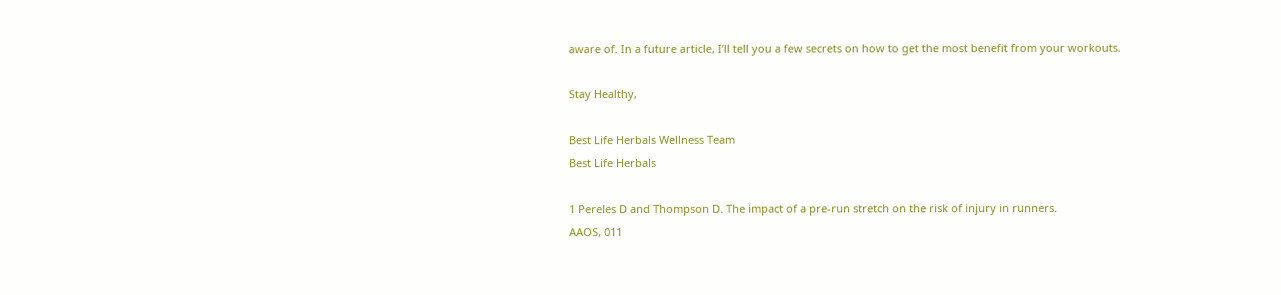aware of. In a future article, I’ll tell you a few secrets on how to get the most benefit from your workouts.

Stay Healthy,

Best Life Herbals Wellness Team
Best Life Herbals

1 Pereles D and Thompson D. The impact of a pre-run stretch on the risk of injury in runners.
AAOS, 011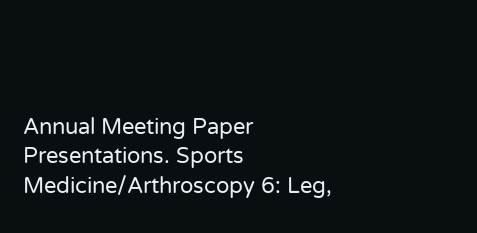Annual Meeting Paper Presentations. Sports Medicine/Arthroscopy 6: Leg,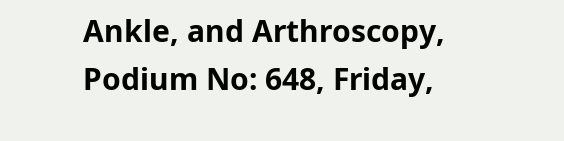Ankle, and Arthroscopy, Podium No: 648, Friday,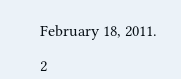February 18, 2011.

2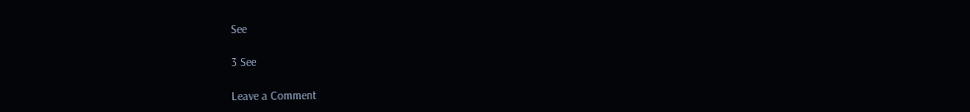See

3 See

Leave a Comment